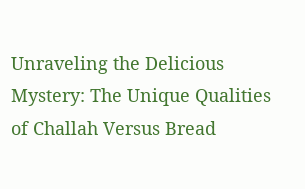Unraveling the Delicious Mystery: The Unique Qualities of Challah Versus Bread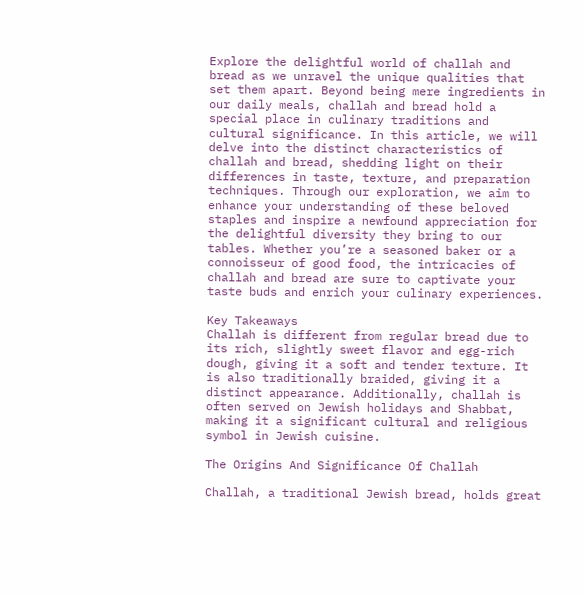Explore the delightful world of challah and bread as we unravel the unique qualities that set them apart. Beyond being mere ingredients in our daily meals, challah and bread hold a special place in culinary traditions and cultural significance. In this article, we will delve into the distinct characteristics of challah and bread, shedding light on their differences in taste, texture, and preparation techniques. Through our exploration, we aim to enhance your understanding of these beloved staples and inspire a newfound appreciation for the delightful diversity they bring to our tables. Whether you’re a seasoned baker or a connoisseur of good food, the intricacies of challah and bread are sure to captivate your taste buds and enrich your culinary experiences.

Key Takeaways
Challah is different from regular bread due to its rich, slightly sweet flavor and egg-rich dough, giving it a soft and tender texture. It is also traditionally braided, giving it a distinct appearance. Additionally, challah is often served on Jewish holidays and Shabbat, making it a significant cultural and religious symbol in Jewish cuisine.

The Origins And Significance Of Challah

Challah, a traditional Jewish bread, holds great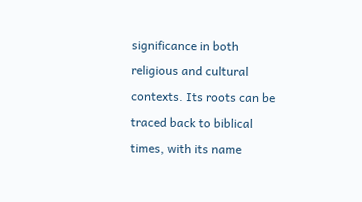significance in both religious and cultural contexts. Its roots can be traced back to biblical times, with its name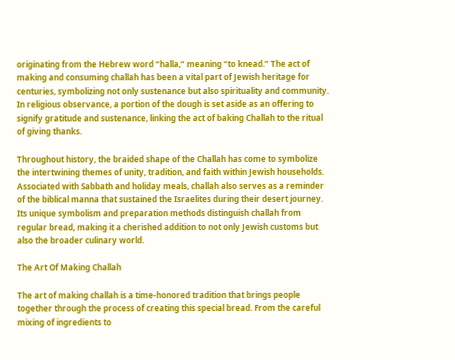originating from the Hebrew word “halla,” meaning “to knead.” The act of making and consuming challah has been a vital part of Jewish heritage for centuries, symbolizing not only sustenance but also spirituality and community. In religious observance, a portion of the dough is set aside as an offering to signify gratitude and sustenance, linking the act of baking Challah to the ritual of giving thanks.

Throughout history, the braided shape of the Challah has come to symbolize the intertwining themes of unity, tradition, and faith within Jewish households. Associated with Sabbath and holiday meals, challah also serves as a reminder of the biblical manna that sustained the Israelites during their desert journey. Its unique symbolism and preparation methods distinguish challah from regular bread, making it a cherished addition to not only Jewish customs but also the broader culinary world.

The Art Of Making Challah

The art of making challah is a time-honored tradition that brings people together through the process of creating this special bread. From the careful mixing of ingredients to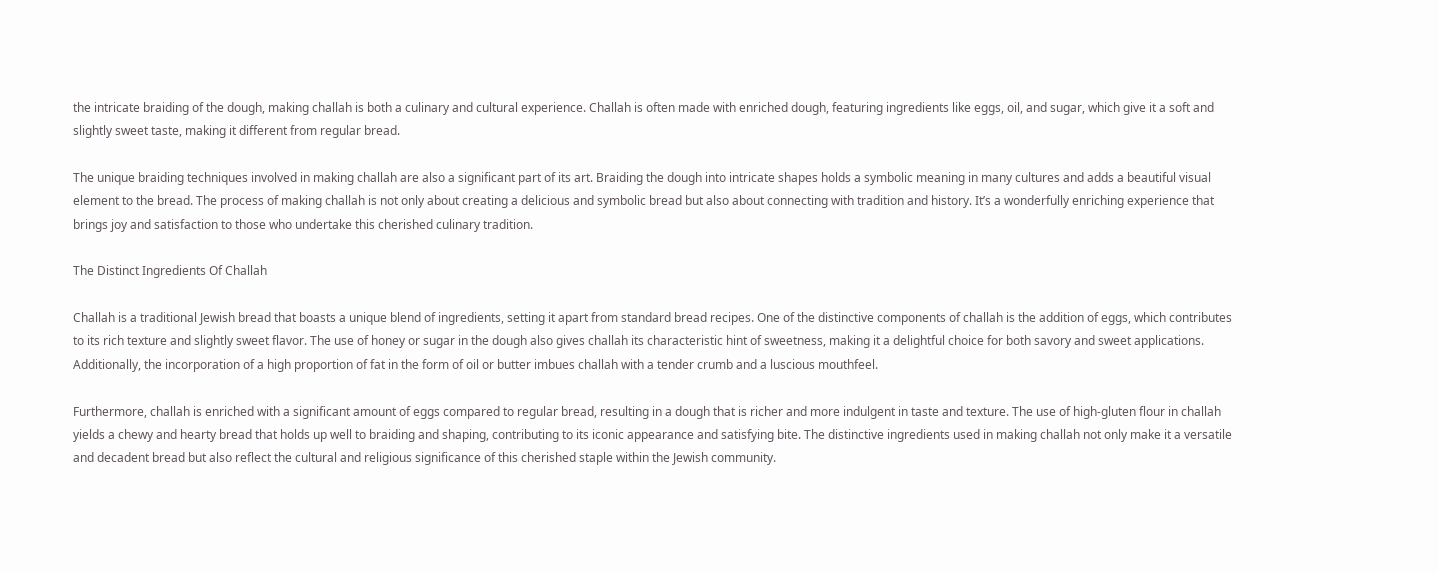the intricate braiding of the dough, making challah is both a culinary and cultural experience. Challah is often made with enriched dough, featuring ingredients like eggs, oil, and sugar, which give it a soft and slightly sweet taste, making it different from regular bread.

The unique braiding techniques involved in making challah are also a significant part of its art. Braiding the dough into intricate shapes holds a symbolic meaning in many cultures and adds a beautiful visual element to the bread. The process of making challah is not only about creating a delicious and symbolic bread but also about connecting with tradition and history. It’s a wonderfully enriching experience that brings joy and satisfaction to those who undertake this cherished culinary tradition.

The Distinct Ingredients Of Challah

Challah is a traditional Jewish bread that boasts a unique blend of ingredients, setting it apart from standard bread recipes. One of the distinctive components of challah is the addition of eggs, which contributes to its rich texture and slightly sweet flavor. The use of honey or sugar in the dough also gives challah its characteristic hint of sweetness, making it a delightful choice for both savory and sweet applications. Additionally, the incorporation of a high proportion of fat in the form of oil or butter imbues challah with a tender crumb and a luscious mouthfeel.

Furthermore, challah is enriched with a significant amount of eggs compared to regular bread, resulting in a dough that is richer and more indulgent in taste and texture. The use of high-gluten flour in challah yields a chewy and hearty bread that holds up well to braiding and shaping, contributing to its iconic appearance and satisfying bite. The distinctive ingredients used in making challah not only make it a versatile and decadent bread but also reflect the cultural and religious significance of this cherished staple within the Jewish community.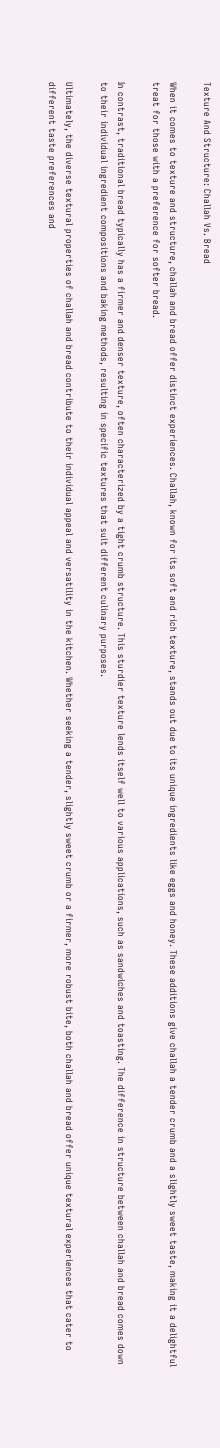Texture And Structure: Challah Vs. Bread

When it comes to texture and structure, challah and bread offer distinct experiences. Challah, known for its soft and rich texture, stands out due to its unique ingredients like eggs and honey. These additions give challah a tender crumb and a slightly sweet taste, making it a delightful treat for those with a preference for softer bread.

In contrast, traditional bread typically has a firmer and denser texture, often characterized by a tight crumb structure. This sturdier texture lends itself well to various applications, such as sandwiches and toasting. The difference in structure between challah and bread comes down to their individual ingredient compositions and baking methods, resulting in specific textures that suit different culinary purposes.

Ultimately, the diverse textural properties of challah and bread contribute to their individual appeal and versatility in the kitchen. Whether seeking a tender, slightly sweet crumb or a firmer, more robust bite, both challah and bread offer unique textural experiences that cater to different taste preferences and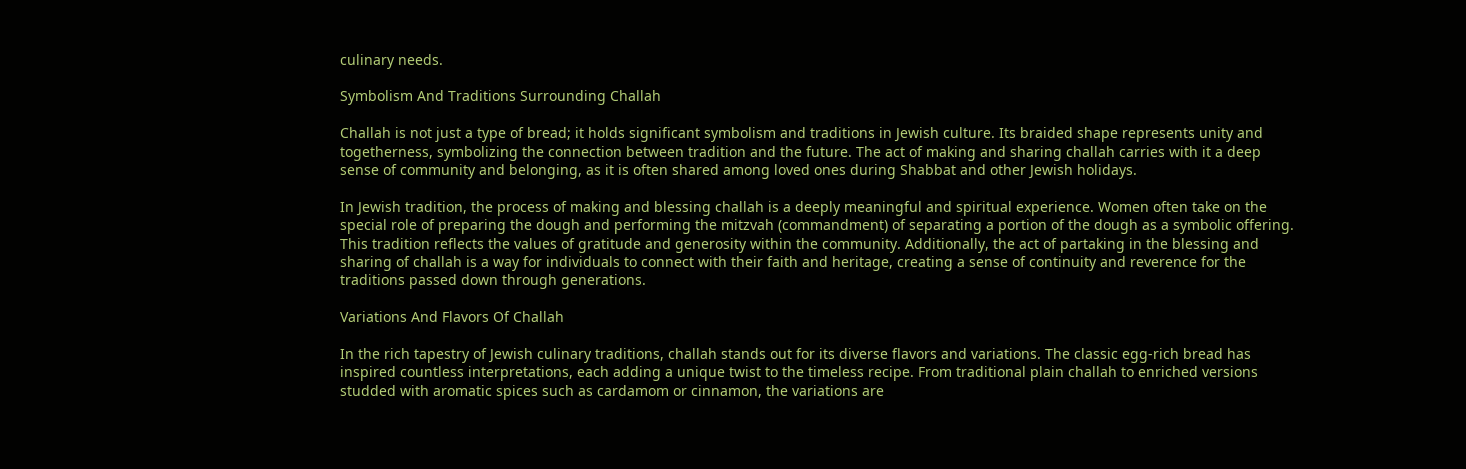culinary needs.

Symbolism And Traditions Surrounding Challah

Challah is not just a type of bread; it holds significant symbolism and traditions in Jewish culture. Its braided shape represents unity and togetherness, symbolizing the connection between tradition and the future. The act of making and sharing challah carries with it a deep sense of community and belonging, as it is often shared among loved ones during Shabbat and other Jewish holidays.

In Jewish tradition, the process of making and blessing challah is a deeply meaningful and spiritual experience. Women often take on the special role of preparing the dough and performing the mitzvah (commandment) of separating a portion of the dough as a symbolic offering. This tradition reflects the values of gratitude and generosity within the community. Additionally, the act of partaking in the blessing and sharing of challah is a way for individuals to connect with their faith and heritage, creating a sense of continuity and reverence for the traditions passed down through generations.

Variations And Flavors Of Challah

In the rich tapestry of Jewish culinary traditions, challah stands out for its diverse flavors and variations. The classic egg-rich bread has inspired countless interpretations, each adding a unique twist to the timeless recipe. From traditional plain challah to enriched versions studded with aromatic spices such as cardamom or cinnamon, the variations are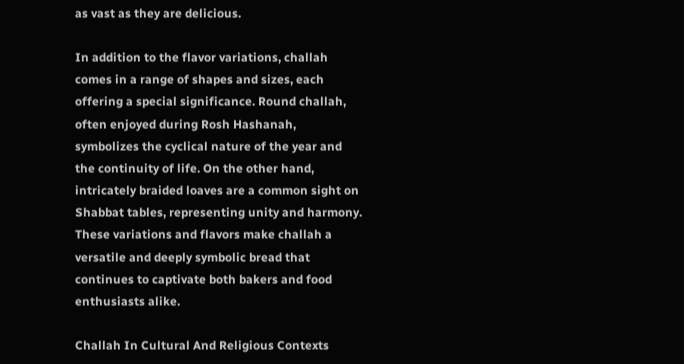as vast as they are delicious.

In addition to the flavor variations, challah comes in a range of shapes and sizes, each offering a special significance. Round challah, often enjoyed during Rosh Hashanah, symbolizes the cyclical nature of the year and the continuity of life. On the other hand, intricately braided loaves are a common sight on Shabbat tables, representing unity and harmony. These variations and flavors make challah a versatile and deeply symbolic bread that continues to captivate both bakers and food enthusiasts alike.

Challah In Cultural And Religious Contexts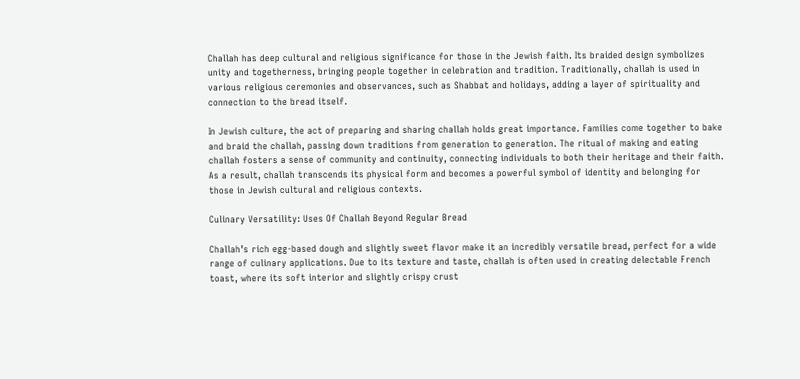Challah has deep cultural and religious significance for those in the Jewish faith. Its braided design symbolizes unity and togetherness, bringing people together in celebration and tradition. Traditionally, challah is used in various religious ceremonies and observances, such as Shabbat and holidays, adding a layer of spirituality and connection to the bread itself.

In Jewish culture, the act of preparing and sharing challah holds great importance. Families come together to bake and braid the challah, passing down traditions from generation to generation. The ritual of making and eating challah fosters a sense of community and continuity, connecting individuals to both their heritage and their faith. As a result, challah transcends its physical form and becomes a powerful symbol of identity and belonging for those in Jewish cultural and religious contexts.

Culinary Versatility: Uses Of Challah Beyond Regular Bread

Challah’s rich egg-based dough and slightly sweet flavor make it an incredibly versatile bread, perfect for a wide range of culinary applications. Due to its texture and taste, challah is often used in creating delectable French toast, where its soft interior and slightly crispy crust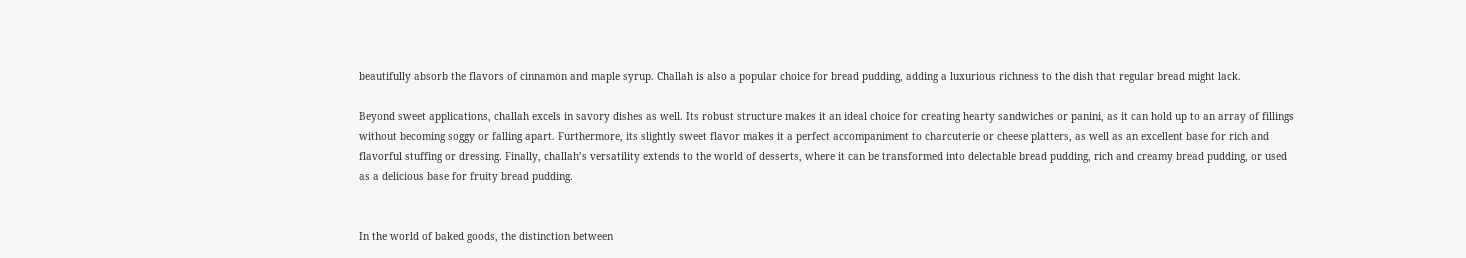beautifully absorb the flavors of cinnamon and maple syrup. Challah is also a popular choice for bread pudding, adding a luxurious richness to the dish that regular bread might lack.

Beyond sweet applications, challah excels in savory dishes as well. Its robust structure makes it an ideal choice for creating hearty sandwiches or panini, as it can hold up to an array of fillings without becoming soggy or falling apart. Furthermore, its slightly sweet flavor makes it a perfect accompaniment to charcuterie or cheese platters, as well as an excellent base for rich and flavorful stuffing or dressing. Finally, challah’s versatility extends to the world of desserts, where it can be transformed into delectable bread pudding, rich and creamy bread pudding, or used as a delicious base for fruity bread pudding.


In the world of baked goods, the distinction between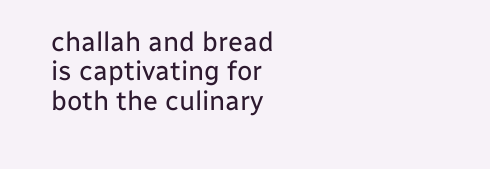challah and bread is captivating for both the culinary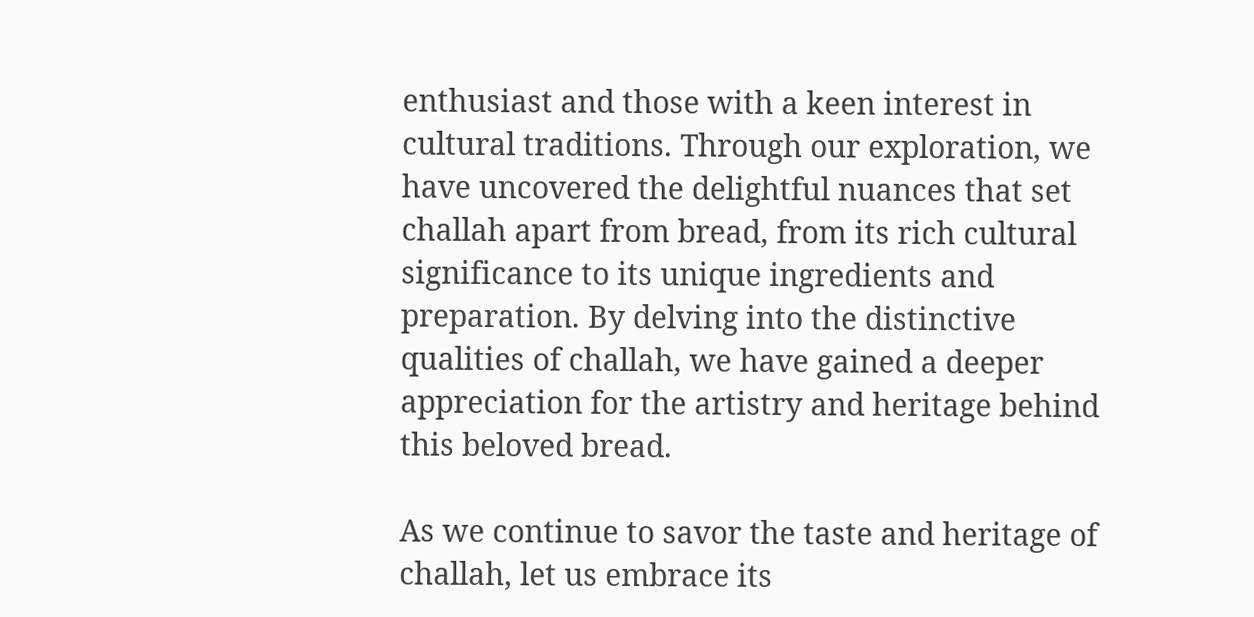enthusiast and those with a keen interest in cultural traditions. Through our exploration, we have uncovered the delightful nuances that set challah apart from bread, from its rich cultural significance to its unique ingredients and preparation. By delving into the distinctive qualities of challah, we have gained a deeper appreciation for the artistry and heritage behind this beloved bread.

As we continue to savor the taste and heritage of challah, let us embrace its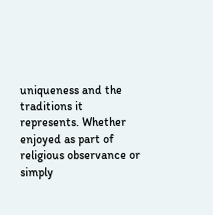uniqueness and the traditions it represents. Whether enjoyed as part of religious observance or simply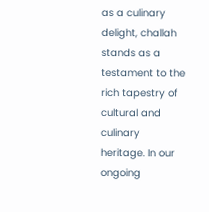as a culinary delight, challah stands as a testament to the rich tapestry of cultural and culinary heritage. In our ongoing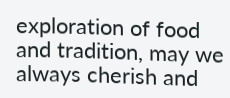exploration of food and tradition, may we always cherish and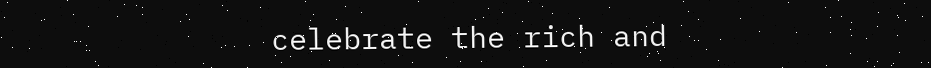celebrate the rich and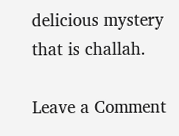delicious mystery that is challah.

Leave a Comment